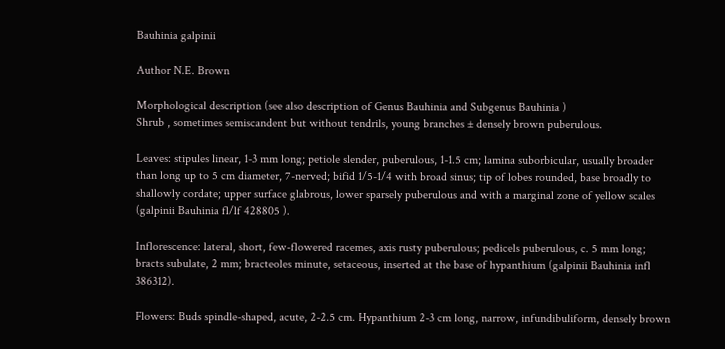Bauhinia galpinii

Author N.E. Brown

Morphological description (see also description of Genus Bauhinia and Subgenus Bauhinia )
Shrub , sometimes semiscandent but without tendrils, young branches ± densely brown puberulous.

Leaves: stipules linear, 1-3 mm long; petiole slender, puberulous, 1-1.5 cm; lamina suborbicular, usually broader than long up to 5 cm diameter, 7-nerved; bifid 1/5-1/4 with broad sinus; tip of lobes rounded, base broadly to shallowly cordate; upper surface glabrous, lower sparsely puberulous and with a marginal zone of yellow scales (galpinii Bauhinia fl/lf 428805 ).

Inflorescence: lateral, short, few-flowered racemes, axis rusty puberulous; pedicels puberulous, c. 5 mm long; bracts subulate, 2 mm; bracteoles minute, setaceous, inserted at the base of hypanthium (galpinii Bauhinia infl 386312).

Flowers: Buds spindle-shaped, acute, 2-2.5 cm. Hypanthium 2-3 cm long, narrow, infundibuliform, densely brown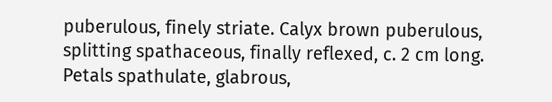puberulous, finely striate. Calyx brown puberulous, splitting spathaceous, finally reflexed, c. 2 cm long. Petals spathulate, glabrous,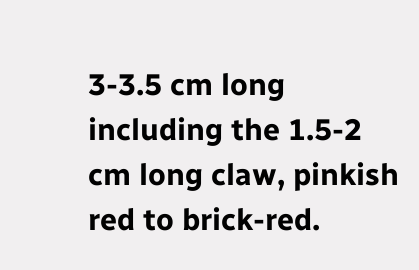3-3.5 cm long including the 1.5-2 cm long claw, pinkish red to brick-red.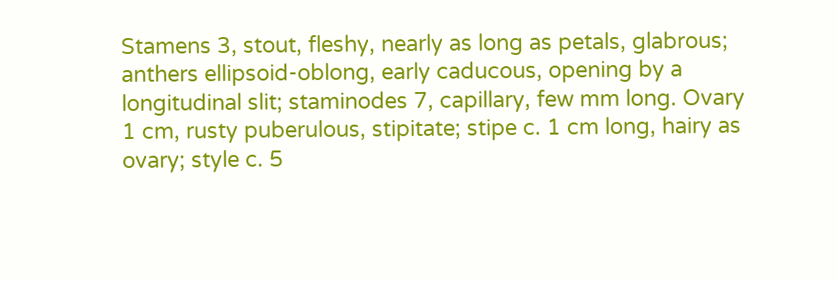Stamens 3, stout, fleshy, nearly as long as petals, glabrous; anthers ellipsoid-oblong, early caducous, opening by a longitudinal slit; staminodes 7, capillary, few mm long. Ovary 1 cm, rusty puberulous, stipitate; stipe c. 1 cm long, hairy as ovary; style c. 5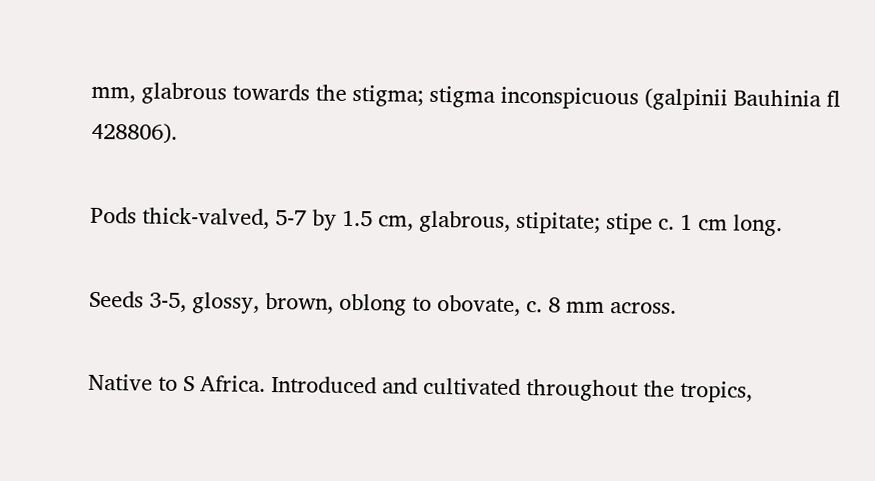mm, glabrous towards the stigma; stigma inconspicuous (galpinii Bauhinia fl 428806).

Pods thick-valved, 5-7 by 1.5 cm, glabrous, stipitate; stipe c. 1 cm long.

Seeds 3-5, glossy, brown, oblong to obovate, c. 8 mm across.

Native to S Africa. Introduced and cultivated throughout the tropics,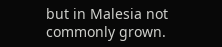but in Malesia not commonly grown.